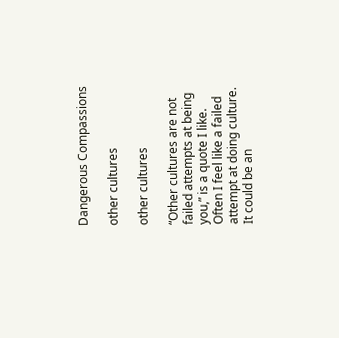Dangerous Compassions

other cultures

other cultures

“Other cultures are not failed attempts at being you,” is a quote I like.  Often I feel like a failed attempt at doing culture.  It could be an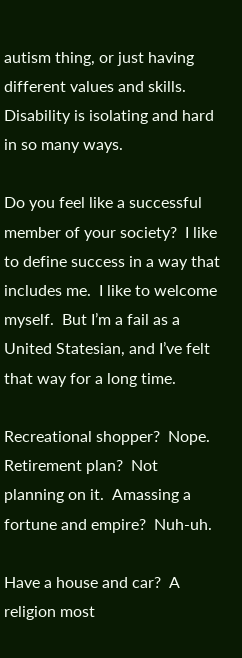autism thing, or just having different values and skills.  Disability is isolating and hard in so many ways.

Do you feel like a successful member of your society?  I like to define success in a way that includes me.  I like to welcome myself.  But I’m a fail as a United Statesian, and I’ve felt that way for a long time.

Recreational shopper?  Nope.  Retirement plan?  Not planning on it.  Amassing a fortune and empire?  Nuh-uh.

Have a house and car?  A religion most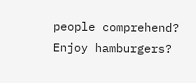people comprehend?  Enjoy hamburgers?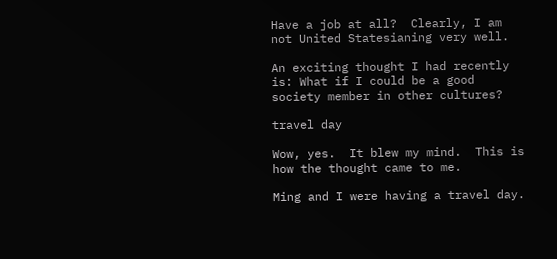Have a job at all?  Clearly, I am not United Statesianing very well.

An exciting thought I had recently is: What if I could be a good society member in other cultures?

travel day

Wow, yes.  It blew my mind.  This is how the thought came to me.

Ming and I were having a travel day.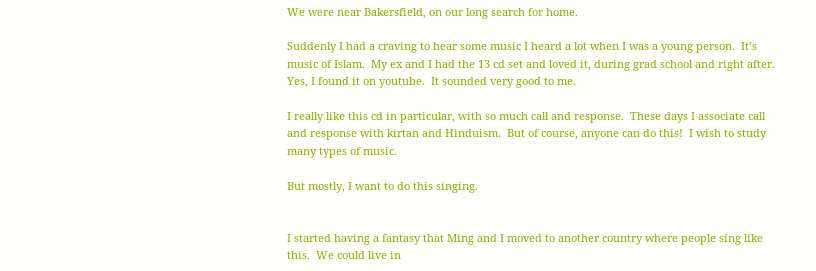We were near Bakersfield, on our long search for home.

Suddenly I had a craving to hear some music I heard a lot when I was a young person.  It’s music of Islam.  My ex and I had the 13 cd set and loved it, during grad school and right after.  Yes, I found it on youtube.  It sounded very good to me.

I really like this cd in particular, with so much call and response.  These days I associate call and response with kirtan and Hinduism.  But of course, anyone can do this!  I wish to study many types of music.

But mostly, I want to do this singing.


I started having a fantasy that Ming and I moved to another country where people sing like this.  We could live in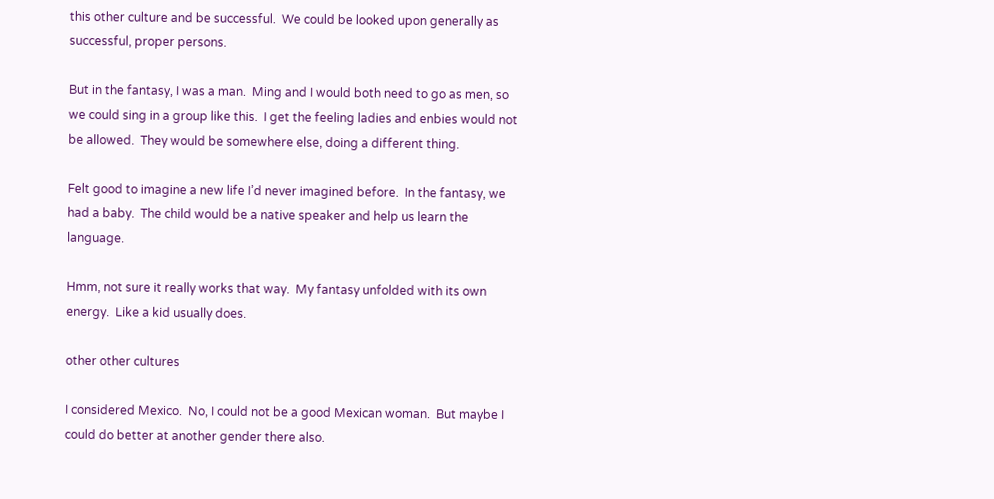this other culture and be successful.  We could be looked upon generally as successful, proper persons.

But in the fantasy, I was a man.  Ming and I would both need to go as men, so we could sing in a group like this.  I get the feeling ladies and enbies would not be allowed.  They would be somewhere else, doing a different thing.

Felt good to imagine a new life I’d never imagined before.  In the fantasy, we had a baby.  The child would be a native speaker and help us learn the language.

Hmm, not sure it really works that way.  My fantasy unfolded with its own energy.  Like a kid usually does.

other other cultures

I considered Mexico.  No, I could not be a good Mexican woman.  But maybe I could do better at another gender there also.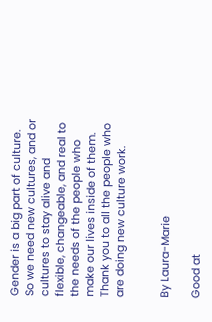Gender is a big part of culture.  So we need new cultures, and or cultures to stay alive and flexible, changeable, and real to the needs of the people who make our lives inside of them.  Thank you to all the people who are doing new culture work.


By Laura-Marie

Good at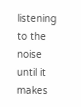listening to the noise until it makes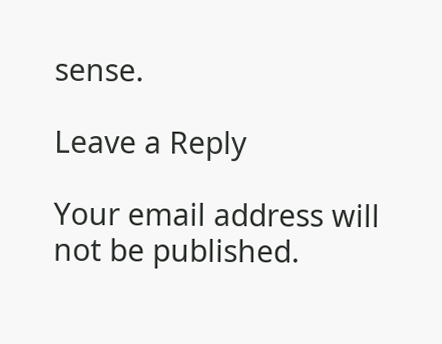sense.

Leave a Reply

Your email address will not be published.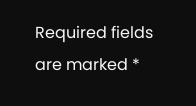Required fields are marked *